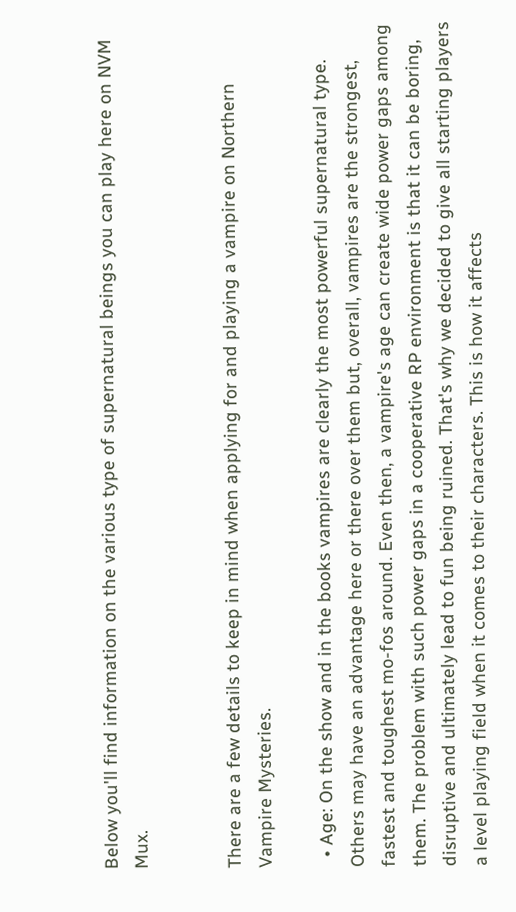Below you'll find information on the various type of supernatural beings you can play here on NVM Mux.


There are a few details to keep in mind when applying for and playing a vampire on Northern Vampire Mysteries.

  • Age: On the show and in the books vampires are clearly the most powerful supernatural type. Others may have an advantage here or there over them but, overall, vampires are the strongest, fastest and toughest mo-fos around. Even then, a vampire's age can create wide power gaps among them. The problem with such power gaps in a cooperative RP environment is that it can be boring, disruptive and ultimately lead to fun being ruined. That's why we decided to give all starting players a level playing field when it comes to their characters. This is how it affects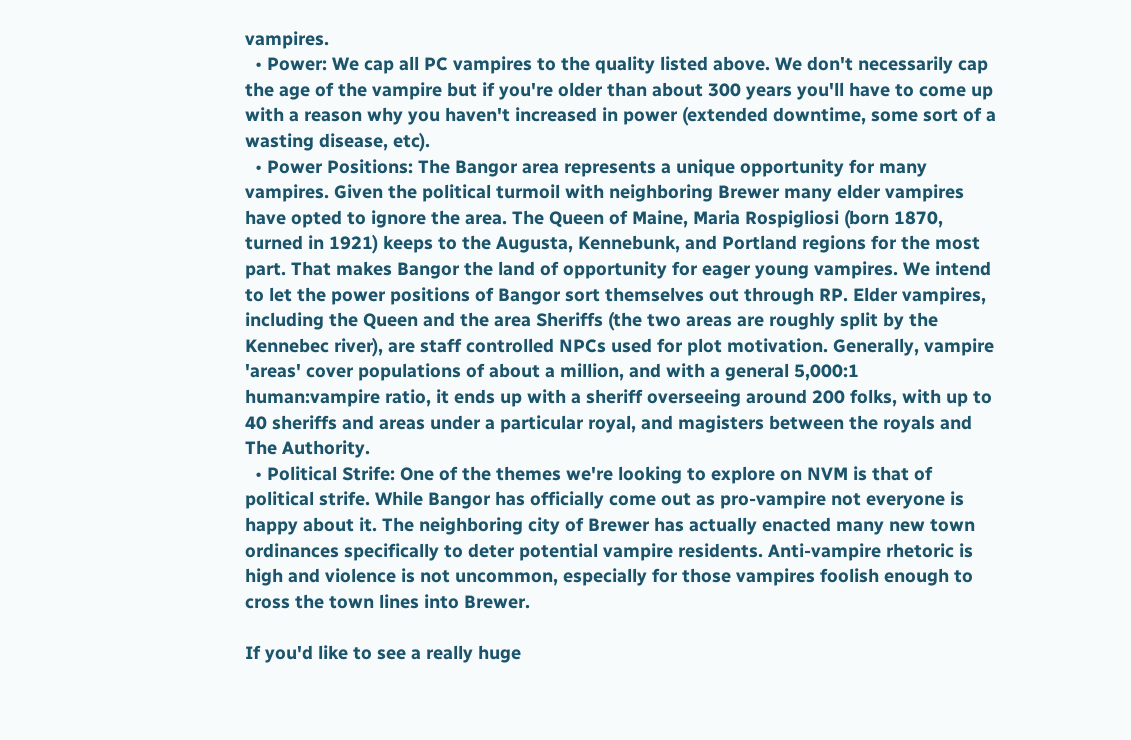vampires.
  • Power: We cap all PC vampires to the quality listed above. We don't necessarily cap the age of the vampire but if you're older than about 300 years you'll have to come up with a reason why you haven't increased in power (extended downtime, some sort of a wasting disease, etc).
  • Power Positions: The Bangor area represents a unique opportunity for many vampires. Given the political turmoil with neighboring Brewer many elder vampires have opted to ignore the area. The Queen of Maine, Maria Rospigliosi (born 1870, turned in 1921) keeps to the Augusta, Kennebunk, and Portland regions for the most part. That makes Bangor the land of opportunity for eager young vampires. We intend to let the power positions of Bangor sort themselves out through RP. Elder vampires, including the Queen and the area Sheriffs (the two areas are roughly split by the Kennebec river), are staff controlled NPCs used for plot motivation. Generally, vampire 'areas' cover populations of about a million, and with a general 5,000:1 human:vampire ratio, it ends up with a sheriff overseeing around 200 folks, with up to 40 sheriffs and areas under a particular royal, and magisters between the royals and The Authority.
  • Political Strife: One of the themes we're looking to explore on NVM is that of political strife. While Bangor has officially come out as pro-vampire not everyone is happy about it. The neighboring city of Brewer has actually enacted many new town ordinances specifically to deter potential vampire residents. Anti-vampire rhetoric is high and violence is not uncommon, especially for those vampires foolish enough to cross the town lines into Brewer.

If you'd like to see a really huge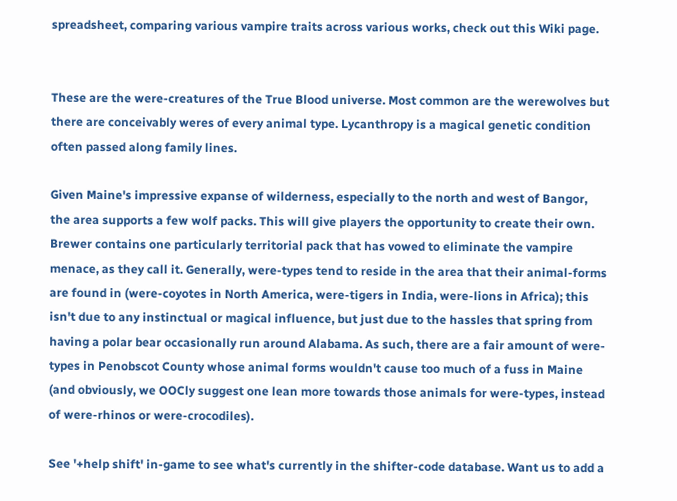spreadsheet, comparing various vampire traits across various works, check out this Wiki page.


These are the were-creatures of the True Blood universe. Most common are the werewolves but there are conceivably weres of every animal type. Lycanthropy is a magical genetic condition often passed along family lines.

Given Maine's impressive expanse of wilderness, especially to the north and west of Bangor, the area supports a few wolf packs. This will give players the opportunity to create their own. Brewer contains one particularly territorial pack that has vowed to eliminate the vampire menace, as they call it. Generally, were-types tend to reside in the area that their animal-forms are found in (were-coyotes in North America, were-tigers in India, were-lions in Africa); this isn't due to any instinctual or magical influence, but just due to the hassles that spring from having a polar bear occasionally run around Alabama. As such, there are a fair amount of were-types in Penobscot County whose animal forms wouldn't cause too much of a fuss in Maine (and obviously, we OOCly suggest one lean more towards those animals for were-types, instead of were-rhinos or were-crocodiles).

See '+help shift' in-game to see what's currently in the shifter-code database. Want us to add a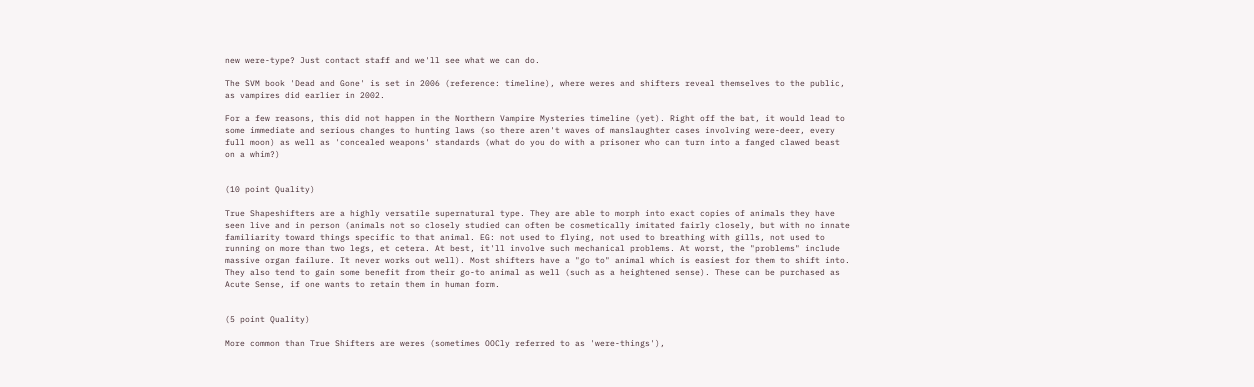new were-type? Just contact staff and we'll see what we can do.

The SVM book 'Dead and Gone' is set in 2006 (reference: timeline), where weres and shifters reveal themselves to the public, as vampires did earlier in 2002.

For a few reasons, this did not happen in the Northern Vampire Mysteries timeline (yet). Right off the bat, it would lead to some immediate and serious changes to hunting laws (so there aren't waves of manslaughter cases involving were-deer, every full moon) as well as 'concealed weapons' standards (what do you do with a prisoner who can turn into a fanged clawed beast on a whim?)


(10 point Quality)

True Shapeshifters are a highly versatile supernatural type. They are able to morph into exact copies of animals they have seen live and in person (animals not so closely studied can often be cosmetically imitated fairly closely, but with no innate familiarity toward things specific to that animal. EG: not used to flying, not used to breathing with gills, not used to running on more than two legs, et cetera. At best, it'll involve such mechanical problems. At worst, the "problems" include massive organ failure. It never works out well). Most shifters have a "go to" animal which is easiest for them to shift into. They also tend to gain some benefit from their go-to animal as well (such as a heightened sense). These can be purchased as Acute Sense, if one wants to retain them in human form.


(5 point Quality)

More common than True Shifters are weres (sometimes OOCly referred to as 'were-things'),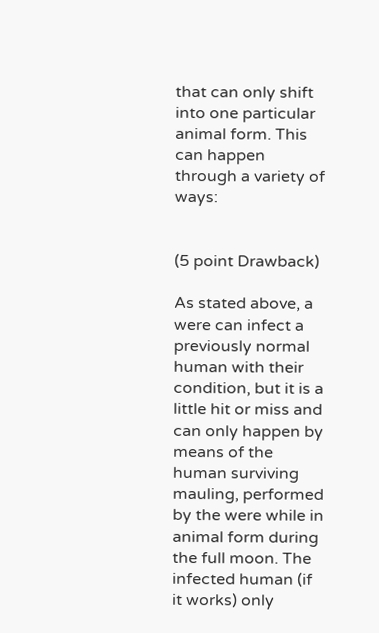that can only shift into one particular animal form. This can happen through a variety of ways:


(5 point Drawback)

As stated above, a were can infect a previously normal human with their condition, but it is a little hit or miss and can only happen by means of the human surviving mauling, performed by the were while in animal form during the full moon. The infected human (if it works) only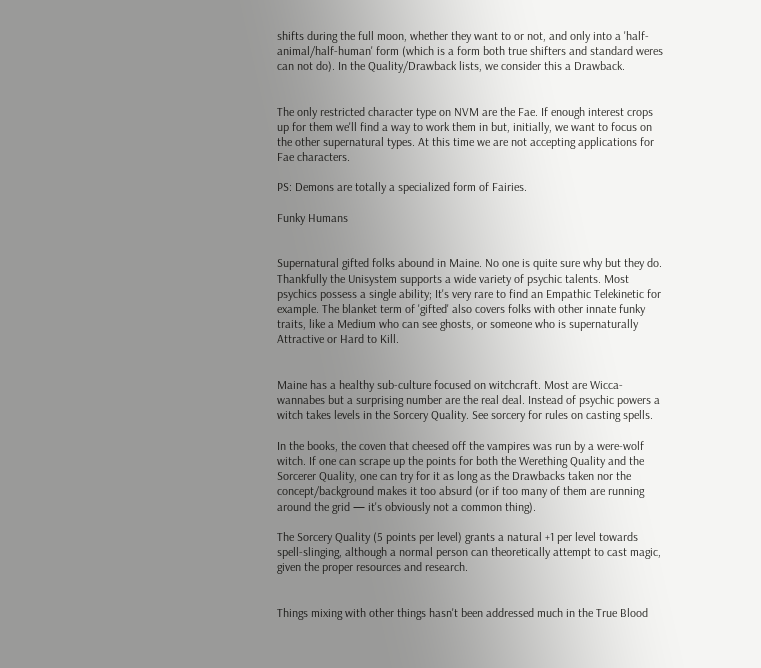shifts during the full moon, whether they want to or not, and only into a 'half-animal/half-human' form (which is a form both true shifters and standard weres can not do). In the Quality/Drawback lists, we consider this a Drawback.


The only restricted character type on NVM are the Fae. If enough interest crops up for them we'll find a way to work them in but, initially, we want to focus on the other supernatural types. At this time we are not accepting applications for Fae characters.

PS: Demons are totally a specialized form of Fairies.

Funky Humans


Supernatural gifted folks abound in Maine. No one is quite sure why but they do. Thankfully the Unisystem supports a wide variety of psychic talents. Most psychics possess a single ability; It's very rare to find an Empathic Telekinetic for example. The blanket term of 'gifted' also covers folks with other innate funky traits, like a Medium who can see ghosts, or someone who is supernaturally Attractive or Hard to Kill.


Maine has a healthy sub-culture focused on witchcraft. Most are Wicca-wannabes but a surprising number are the real deal. Instead of psychic powers a witch takes levels in the Sorcery Quality. See sorcery for rules on casting spells.

In the books, the coven that cheesed off the vampires was run by a were-wolf witch. If one can scrape up the points for both the Werething Quality and the Sorcerer Quality, one can try for it as long as the Drawbacks taken nor the concept/background makes it too absurd (or if too many of them are running around the grid — it's obviously not a common thing).

The Sorcery Quality (5 points per level) grants a natural +1 per level towards spell-slinging, although a normal person can theoretically attempt to cast magic, given the proper resources and research.


Things mixing with other things hasn't been addressed much in the True Blood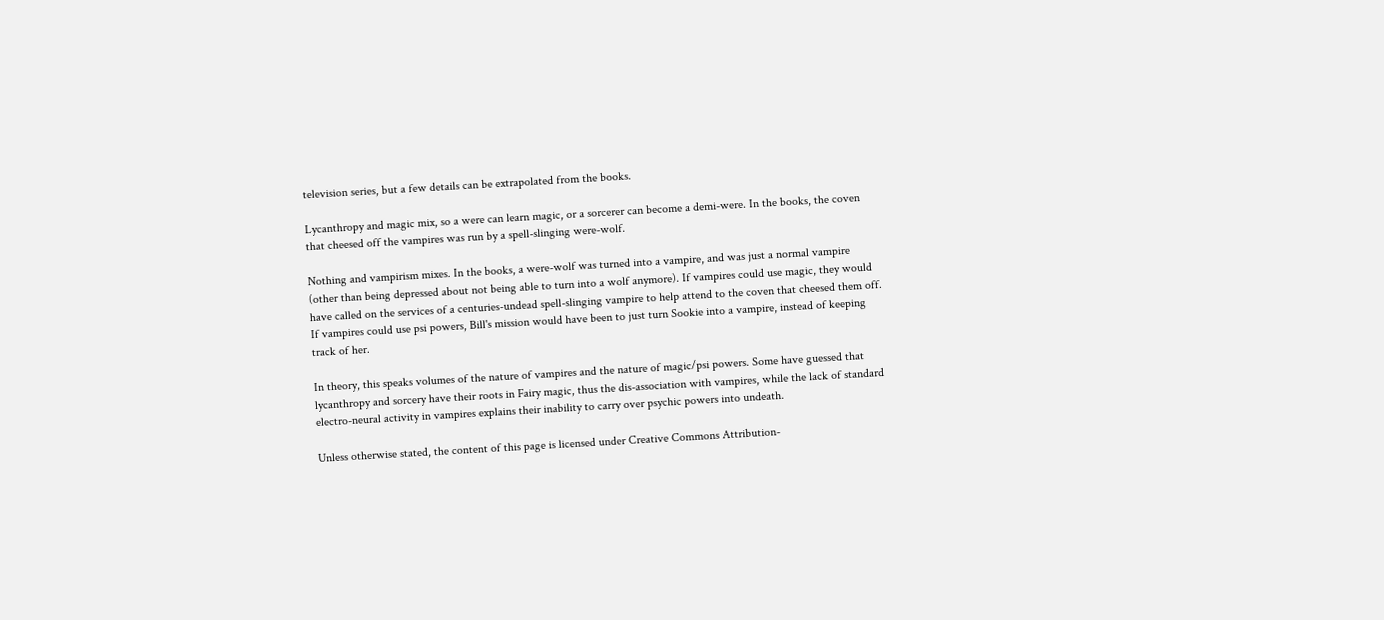television series, but a few details can be extrapolated from the books.

Lycanthropy and magic mix, so a were can learn magic, or a sorcerer can become a demi-were. In the books, the coven that cheesed off the vampires was run by a spell-slinging were-wolf.

Nothing and vampirism mixes. In the books, a were-wolf was turned into a vampire, and was just a normal vampire (other than being depressed about not being able to turn into a wolf anymore). If vampires could use magic, they would have called on the services of a centuries-undead spell-slinging vampire to help attend to the coven that cheesed them off. If vampires could use psi powers, Bill's mission would have been to just turn Sookie into a vampire, instead of keeping track of her.

In theory, this speaks volumes of the nature of vampires and the nature of magic/psi powers. Some have guessed that lycanthropy and sorcery have their roots in Fairy magic, thus the dis-association with vampires, while the lack of standard electro-neural activity in vampires explains their inability to carry over psychic powers into undeath.

Unless otherwise stated, the content of this page is licensed under Creative Commons Attribution-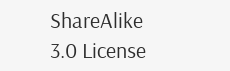ShareAlike 3.0 License